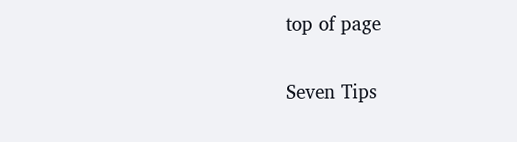top of page

Seven Tips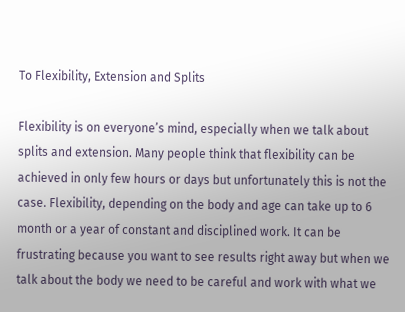To Flexibility, Extension and Splits

Flexibility is on everyone’s mind, especially when we talk about splits and extension. Many people think that flexibility can be achieved in only few hours or days but unfortunately this is not the case. Flexibility, depending on the body and age can take up to 6 month or a year of constant and disciplined work. It can be frustrating because you want to see results right away but when we talk about the body we need to be careful and work with what we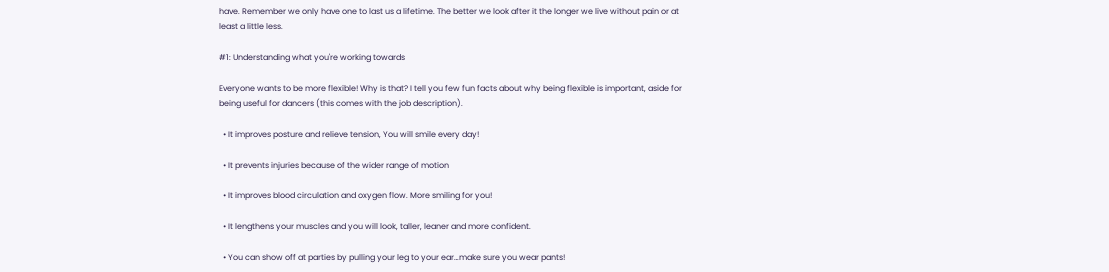have. Remember we only have one to last us a lifetime. The better we look after it the longer we live without pain or at least a little less.

#1: Understanding what you're working towards

Everyone wants to be more flexible! Why is that? I tell you few fun facts about why being flexible is important, aside for being useful for dancers (this comes with the job description).

  • It improves posture and relieve tension, You will smile every day!

  • It prevents injuries because of the wider range of motion

  • It improves blood circulation and oxygen flow. More smiling for you!

  • It lengthens your muscles and you will look, taller, leaner and more confident.

  • You can show off at parties by pulling your leg to your ear…make sure you wear pants!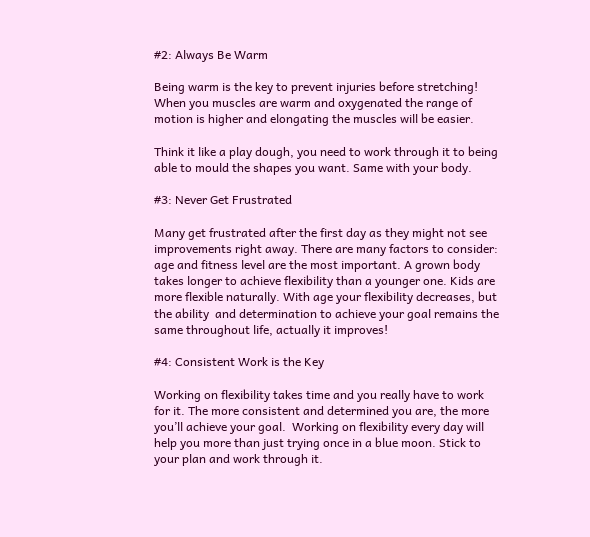#2: Always Be Warm

Being warm is the key to prevent injuries before stretching! When you muscles are warm and oxygenated the range of motion is higher and elongating the muscles will be easier.

Think it like a play dough, you need to work through it to being able to mould the shapes you want. Same with your body.

#3: Never Get Frustrated

Many get frustrated after the first day as they might not see improvements right away. There are many factors to consider: age and fitness level are the most important. A grown body takes longer to achieve flexibility than a younger one. Kids are more flexible naturally. With age your flexibility decreases, but the ability  and determination to achieve your goal remains the same throughout life, actually it improves!

#4: Consistent Work is the Key

Working on flexibility takes time and you really have to work for it. The more consistent and determined you are, the more you’ll achieve your goal.  Working on flexibility every day will help you more than just trying once in a blue moon. Stick to your plan and work through it.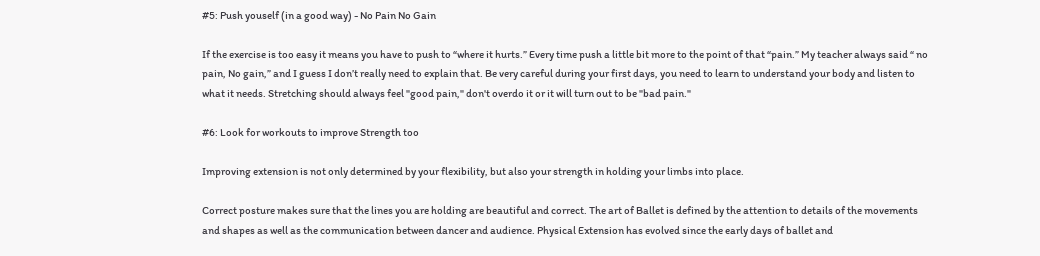#5: Push youself (in a good way) - No Pain No Gain

If the exercise is too easy it means you have to push to “where it hurts.” Every time push a little bit more to the point of that “pain.” My teacher always said “ no pain, No gain,” and I guess I don’t really need to explain that. Be very careful during your first days, you need to learn to understand your body and listen to what it needs. Stretching should always feel "good pain," don't overdo it or it will turn out to be "bad pain."

#6: Look for workouts to improve Strength too

Improving extension is not only determined by your flexibility, but also your strength in holding your limbs into place.

Correct posture makes sure that the lines you are holding are beautiful and correct. The art of Ballet is defined by the attention to details of the movements and shapes as well as the communication between dancer and audience. Physical Extension has evolved since the early days of ballet and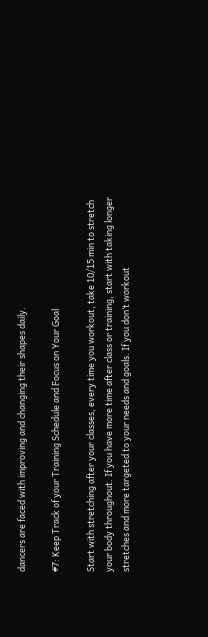dancers are faced with improving and changing their shapes daily.

#7: Keep Track of your Training Schedule and Focus on Your Goal

Start with stretching after your classes, every time you workout, take 10/15 min to stretch your body throughout. If you have more time after class or training, start with taking longer stretches and more targeted to your needs and goals. If you don’t workout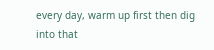every day, warm up first then dig into that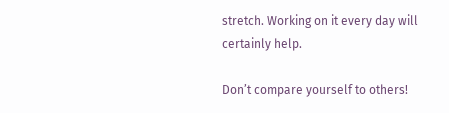stretch. Working on it every day will certainly help.

Don’t compare yourself to others!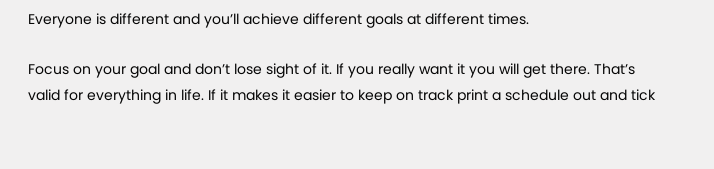Everyone is different and you’ll achieve different goals at different times.

Focus on your goal and don’t lose sight of it. If you really want it you will get there. That’s valid for everything in life. If it makes it easier to keep on track print a schedule out and tick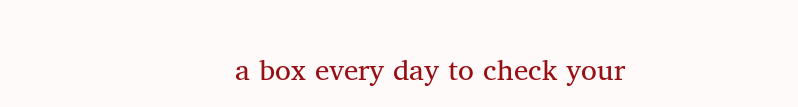a box every day to check your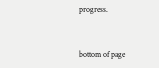progress.


bottom of page